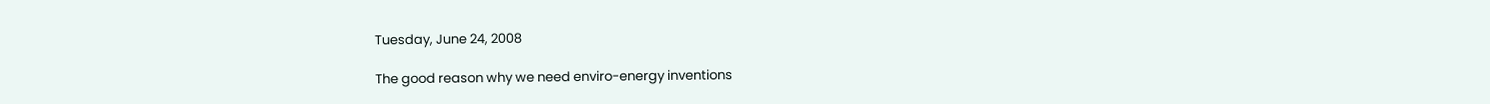Tuesday, June 24, 2008

The good reason why we need enviro-energy inventions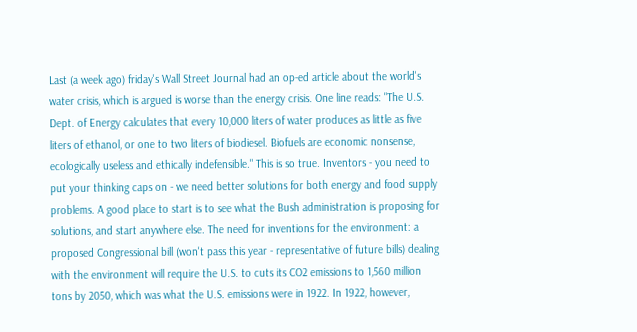Last (a week ago) friday's Wall Street Journal had an op-ed article about the world's water crisis, which is argued is worse than the energy crisis. One line reads: "The U.S. Dept. of Energy calculates that every 10,000 liters of water produces as little as five liters of ethanol, or one to two liters of biodiesel. Biofuels are economic nonsense, ecologically useless and ethically indefensible." This is so true. Inventors - you need to put your thinking caps on - we need better solutions for both energy and food supply problems. A good place to start is to see what the Bush administration is proposing for solutions, and start anywhere else. The need for inventions for the environment: a proposed Congressional bill (won't pass this year - representative of future bills) dealing with the environment will require the U.S. to cuts its CO2 emissions to 1,560 million tons by 2050, which was what the U.S. emissions were in 1922. In 1922, however,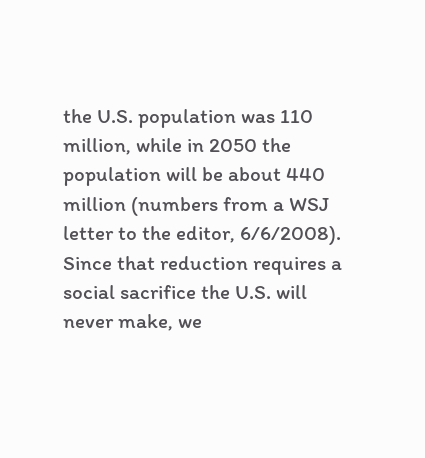the U.S. population was 110 million, while in 2050 the population will be about 440 million (numbers from a WSJ letter to the editor, 6/6/2008). Since that reduction requires a social sacrifice the U.S. will never make, we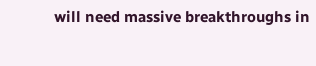will need massive breakthroughs in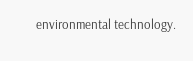environmental technology.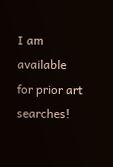I am available for prior art searches!